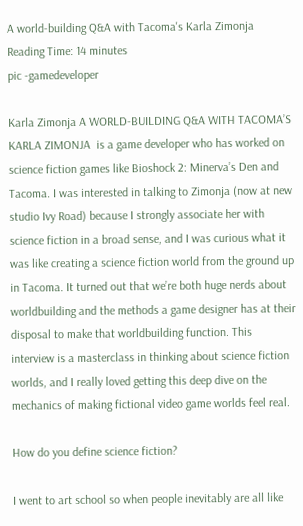A world-building Q&A with Tacoma's Karla Zimonja
Reading Time: 14 minutes
pic -gamedeveloper

Karla Zimonja A WORLD-BUILDING Q&A WITH TACOMA’S KARLA ZIMONJA  is a game developer who has worked on science fiction games like Bioshock 2: Minerva’s Den and Tacoma. I was interested in talking to Zimonja (now at new studio Ivy Road) because I strongly associate her with science fiction in a broad sense, and I was curious what it was like creating a science fiction world from the ground up in Tacoma. It turned out that we’re both huge nerds about worldbuilding and the methods a game designer has at their disposal to make that worldbuilding function. This interview is a masterclass in thinking about science fiction worlds, and I really loved getting this deep dive on the mechanics of making fictional video game worlds feel real.

How do you define science fiction?

I went to art school so when people inevitably are all like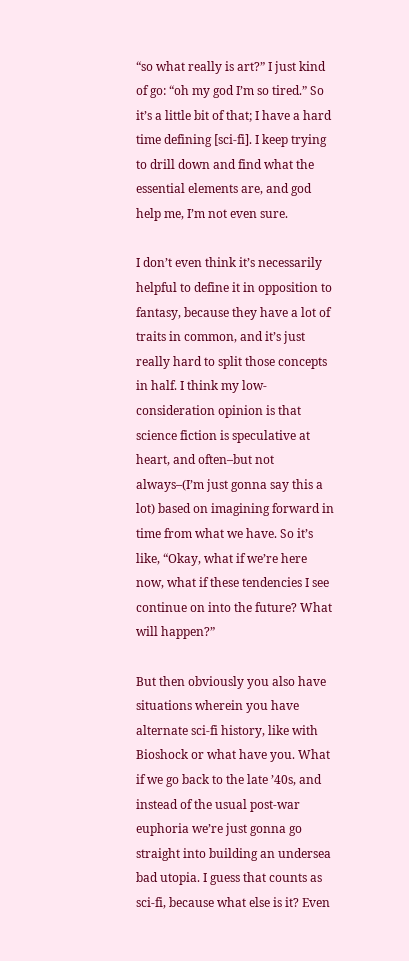“so what really is art?” I just kind of go: “oh my god I’m so tired.” So it’s a little bit of that; I have a hard time defining [sci-fi]. I keep trying to drill down and find what the essential elements are, and god help me, I’m not even sure.

I don’t even think it’s necessarily helpful to define it in opposition to fantasy, because they have a lot of traits in common, and it’s just really hard to split those concepts in half. I think my low-consideration opinion is that science fiction is speculative at heart, and often–but not always–(I’m just gonna say this a lot) based on imagining forward in time from what we have. So it’s like, “Okay, what if we’re here now, what if these tendencies I see continue on into the future? What will happen?”

But then obviously you also have situations wherein you have alternate sci-fi history, like with Bioshock or what have you. What if we go back to the late ’40s, and instead of the usual post-war euphoria we’re just gonna go straight into building an undersea bad utopia. I guess that counts as sci-fi, because what else is it? Even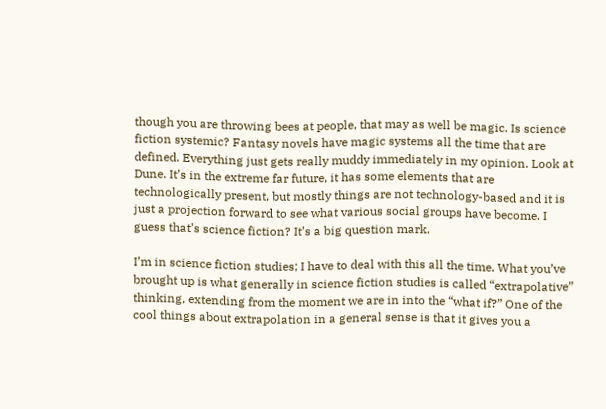though you are throwing bees at people, that may as well be magic. Is science fiction systemic? Fantasy novels have magic systems all the time that are defined. Everything just gets really muddy immediately in my opinion. Look at Dune. It’s in the extreme far future, it has some elements that are technologically present, but mostly things are not technology-based and it is just a projection forward to see what various social groups have become. I guess that’s science fiction? It’s a big question mark.

I’m in science fiction studies; I have to deal with this all the time. What you’ve brought up is what generally in science fiction studies is called “extrapolative” thinking, extending from the moment we are in into the “what if?” One of the cool things about extrapolation in a general sense is that it gives you a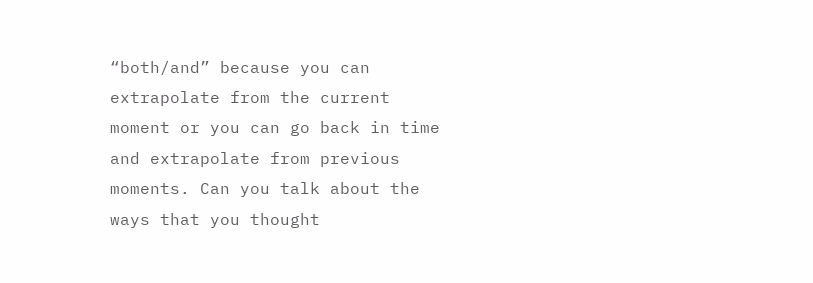“both/and” because you can extrapolate from the current moment or you can go back in time and extrapolate from previous moments. Can you talk about the ways that you thought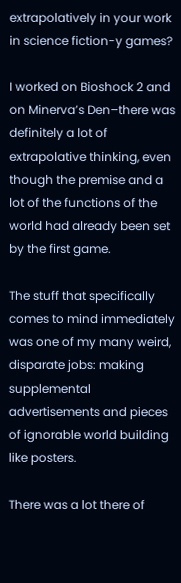extrapolatively in your work in science fiction-y games?

I worked on Bioshock 2 and on Minerva’s Den–there was definitely a lot of extrapolative thinking, even though the premise and a lot of the functions of the world had already been set by the first game.

The stuff that specifically comes to mind immediately was one of my many weird, disparate jobs: making supplemental advertisements and pieces of ignorable world building like posters.

There was a lot there of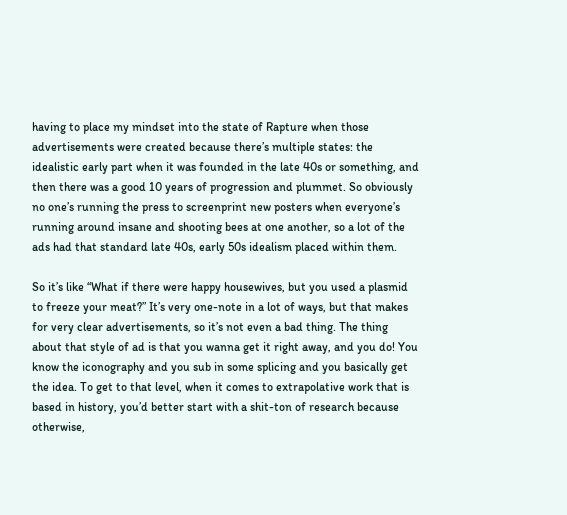having to place my mindset into the state of Rapture when those advertisements were created because there’s multiple states: the idealistic early part when it was founded in the late 40s or something, and then there was a good 10 years of progression and plummet. So obviously no one’s running the press to screenprint new posters when everyone’s running around insane and shooting bees at one another, so a lot of the ads had that standard late 40s, early 50s idealism placed within them.

So it’s like “What if there were happy housewives, but you used a plasmid to freeze your meat?” It’s very one-note in a lot of ways, but that makes for very clear advertisements, so it’s not even a bad thing. The thing about that style of ad is that you wanna get it right away, and you do! You know the iconography and you sub in some splicing and you basically get the idea. To get to that level, when it comes to extrapolative work that is based in history, you’d better start with a shit-ton of research because otherwise,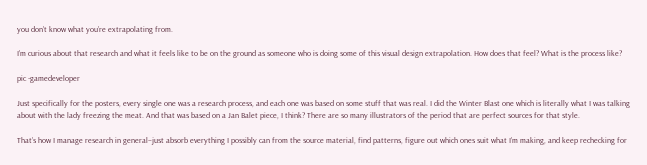you don’t know what you’re extrapolating from.

I’m curious about that research and what it feels like to be on the ground as someone who is doing some of this visual design extrapolation. How does that feel? What is the process like?

pic -gamedeveloper

Just specifically for the posters, every single one was a research process, and each one was based on some stuff that was real. I did the Winter Blast one which is literally what I was talking about with the lady freezing the meat. And that was based on a Jan Balet piece, I think? There are so many illustrators of the period that are perfect sources for that style.

That’s how I manage research in general–just absorb everything I possibly can from the source material, find patterns, figure out which ones suit what I’m making, and keep rechecking for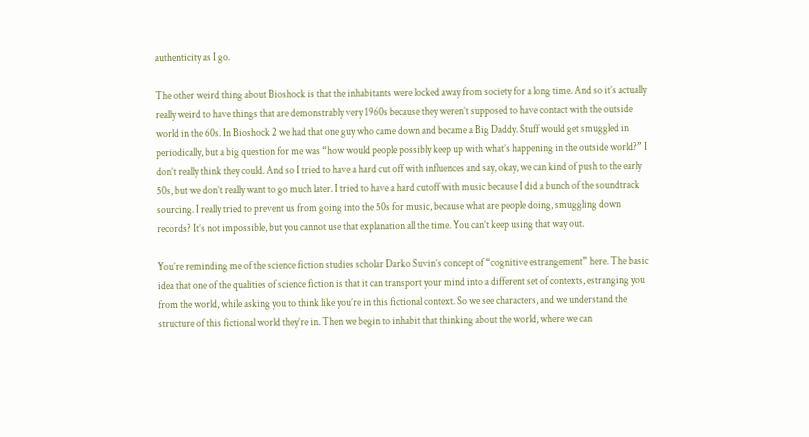authenticity as I go.

The other weird thing about Bioshock is that the inhabitants were locked away from society for a long time. And so it’s actually really weird to have things that are demonstrably very 1960s because they weren’t supposed to have contact with the outside world in the 60s. In Bioshock 2 we had that one guy who came down and became a Big Daddy. Stuff would get smuggled in periodically, but a big question for me was “how would people possibly keep up with what’s happening in the outside world?” I don’t really think they could. And so I tried to have a hard cut off with influences and say, okay, we can kind of push to the early 50s, but we don’t really want to go much later. I tried to have a hard cutoff with music because I did a bunch of the soundtrack sourcing. I really tried to prevent us from going into the 50s for music, because what are people doing, smuggling down records? It’s not impossible, but you cannot use that explanation all the time. You can’t keep using that way out.

You’re reminding me of the science fiction studies scholar Darko Suvin’s concept of “cognitive estrangement” here. The basic idea that one of the qualities of science fiction is that it can transport your mind into a different set of contexts, estranging you from the world, while asking you to think like you’re in this fictional context. So we see characters, and we understand the structure of this fictional world they’re in. Then we begin to inhabit that thinking about the world, where we can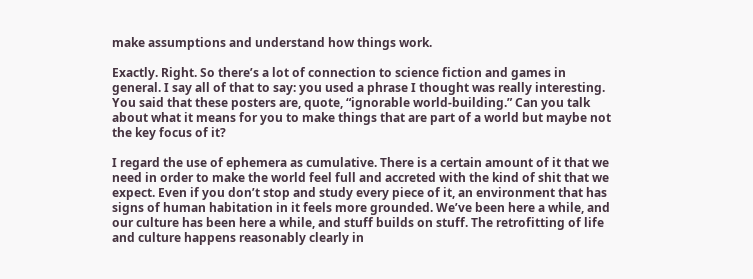make assumptions and understand how things work.

Exactly. Right. So there’s a lot of connection to science fiction and games in general. I say all of that to say: you used a phrase I thought was really interesting. You said that these posters are, quote, “ignorable world-building.” Can you talk about what it means for you to make things that are part of a world but maybe not the key focus of it?

I regard the use of ephemera as cumulative. There is a certain amount of it that we need in order to make the world feel full and accreted with the kind of shit that we expect. Even if you don’t stop and study every piece of it, an environment that has signs of human habitation in it feels more grounded. We’ve been here a while, and our culture has been here a while, and stuff builds on stuff. The retrofitting of life and culture happens reasonably clearly in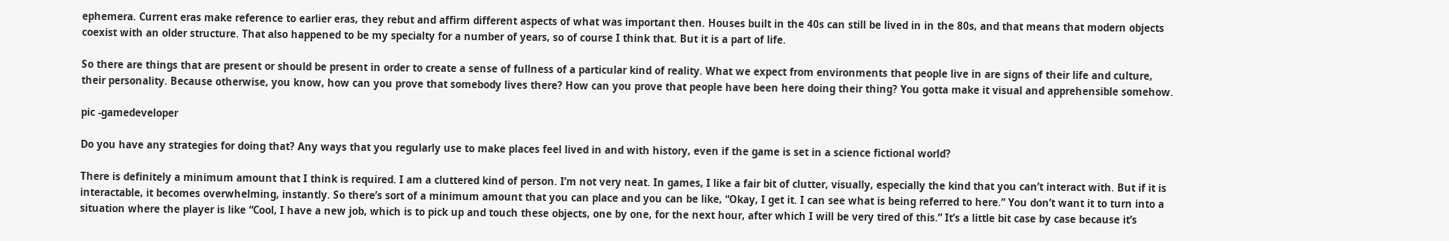ephemera. Current eras make reference to earlier eras, they rebut and affirm different aspects of what was important then. Houses built in the 40s can still be lived in in the 80s, and that means that modern objects coexist with an older structure. That also happened to be my specialty for a number of years, so of course I think that. But it is a part of life.

So there are things that are present or should be present in order to create a sense of fullness of a particular kind of reality. What we expect from environments that people live in are signs of their life and culture, their personality. Because otherwise, you know, how can you prove that somebody lives there? How can you prove that people have been here doing their thing? You gotta make it visual and apprehensible somehow.

pic -gamedeveloper

Do you have any strategies for doing that? Any ways that you regularly use to make places feel lived in and with history, even if the game is set in a science fictional world?

There is definitely a minimum amount that I think is required. I am a cluttered kind of person. I’m not very neat. In games, I like a fair bit of clutter, visually, especially the kind that you can’t interact with. But if it is interactable, it becomes overwhelming, instantly. So there’s sort of a minimum amount that you can place and you can be like, “Okay, I get it. I can see what is being referred to here.” You don’t want it to turn into a situation where the player is like “Cool, I have a new job, which is to pick up and touch these objects, one by one, for the next hour, after which I will be very tired of this.” It’s a little bit case by case because it’s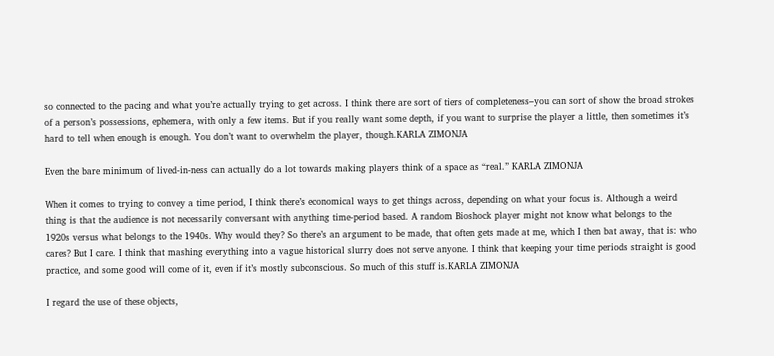so connected to the pacing and what you’re actually trying to get across. I think there are sort of tiers of completeness–you can sort of show the broad strokes of a person’s possessions, ephemera, with only a few items. But if you really want some depth, if you want to surprise the player a little, then sometimes it’s hard to tell when enough is enough. You don’t want to overwhelm the player, though.KARLA ZIMONJA

Even the bare minimum of lived-in-ness can actually do a lot towards making players think of a space as “real.” KARLA ZIMONJA

When it comes to trying to convey a time period, I think there’s economical ways to get things across, depending on what your focus is. Although a weird thing is that the audience is not necessarily conversant with anything time-period based. A random Bioshock player might not know what belongs to the 1920s versus what belongs to the 1940s. Why would they? So there’s an argument to be made, that often gets made at me, which I then bat away, that is: who cares? But I care. I think that mashing everything into a vague historical slurry does not serve anyone. I think that keeping your time periods straight is good practice, and some good will come of it, even if it’s mostly subconscious. So much of this stuff is.KARLA ZIMONJA

I regard the use of these objects,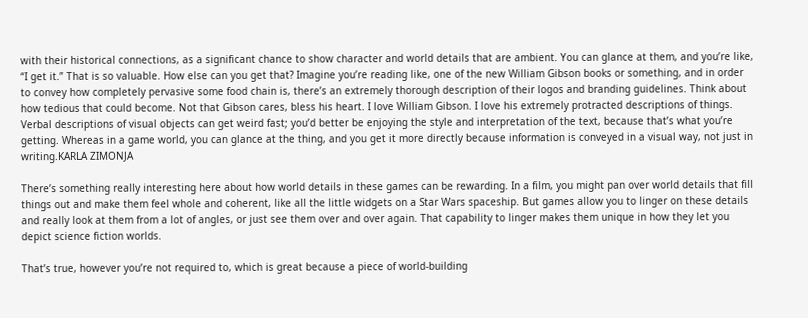with their historical connections, as a significant chance to show character and world details that are ambient. You can glance at them, and you’re like, “I get it.” That is so valuable. How else can you get that? Imagine you’re reading like, one of the new William Gibson books or something, and in order to convey how completely pervasive some food chain is, there’s an extremely thorough description of their logos and branding guidelines. Think about how tedious that could become. Not that Gibson cares, bless his heart. I love William Gibson. I love his extremely protracted descriptions of things. Verbal descriptions of visual objects can get weird fast; you’d better be enjoying the style and interpretation of the text, because that’s what you’re getting. Whereas in a game world, you can glance at the thing, and you get it more directly because information is conveyed in a visual way, not just in writing.KARLA ZIMONJA

There’s something really interesting here about how world details in these games can be rewarding. In a film, you might pan over world details that fill things out and make them feel whole and coherent, like all the little widgets on a Star Wars spaceship. But games allow you to linger on these details and really look at them from a lot of angles, or just see them over and over again. That capability to linger makes them unique in how they let you depict science fiction worlds.

That’s true, however you’re not required to, which is great because a piece of world-building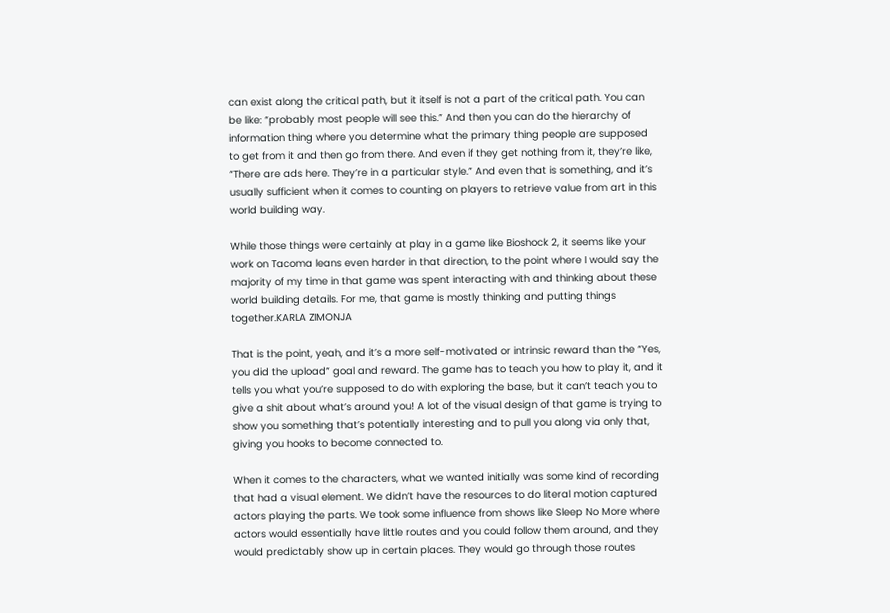can exist along the critical path, but it itself is not a part of the critical path. You can be like: “probably most people will see this.” And then you can do the hierarchy of information thing where you determine what the primary thing people are supposed to get from it and then go from there. And even if they get nothing from it, they’re like, “There are ads here. They’re in a particular style.” And even that is something, and it’s usually sufficient when it comes to counting on players to retrieve value from art in this world building way.

While those things were certainly at play in a game like Bioshock 2, it seems like your work on Tacoma leans even harder in that direction, to the point where I would say the majority of my time in that game was spent interacting with and thinking about these world building details. For me, that game is mostly thinking and putting things together.KARLA ZIMONJA

That is the point, yeah, and it’s a more self-motivated or intrinsic reward than the “Yes, you did the upload” goal and reward. The game has to teach you how to play it, and it tells you what you’re supposed to do with exploring the base, but it can’t teach you to give a shit about what’s around you! A lot of the visual design of that game is trying to show you something that’s potentially interesting and to pull you along via only that, giving you hooks to become connected to.

When it comes to the characters, what we wanted initially was some kind of recording that had a visual element. We didn’t have the resources to do literal motion captured actors playing the parts. We took some influence from shows like Sleep No More where actors would essentially have little routes and you could follow them around, and they would predictably show up in certain places. They would go through those routes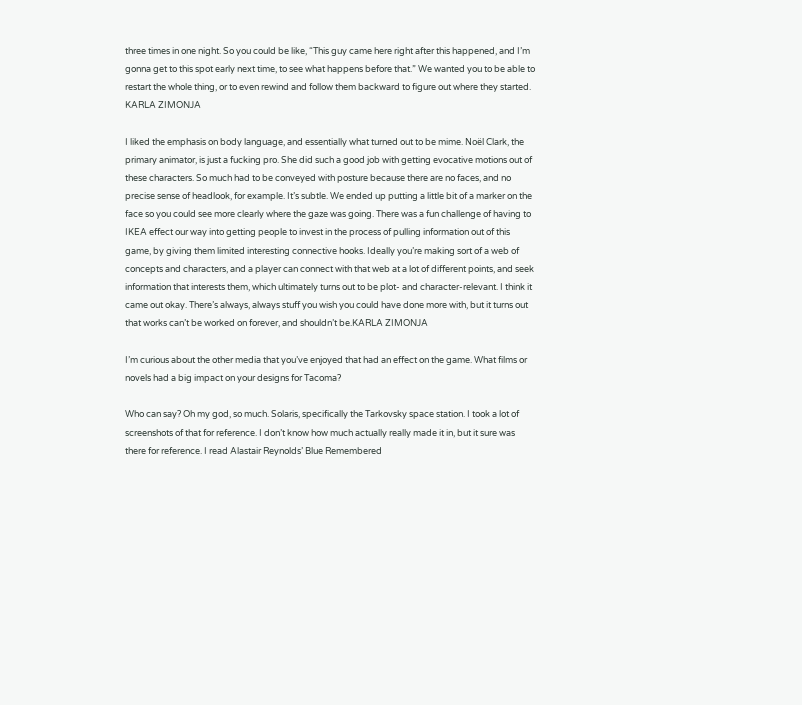three times in one night. So you could be like, “This guy came here right after this happened, and I’m gonna get to this spot early next time, to see what happens before that.” We wanted you to be able to restart the whole thing, or to even rewind and follow them backward to figure out where they started. KARLA ZIMONJA

I liked the emphasis on body language, and essentially what turned out to be mime. Noël Clark, the primary animator, is just a fucking pro. She did such a good job with getting evocative motions out of these characters. So much had to be conveyed with posture because there are no faces, and no precise sense of headlook, for example. It’s subtle. We ended up putting a little bit of a marker on the face so you could see more clearly where the gaze was going. There was a fun challenge of having to IKEA effect our way into getting people to invest in the process of pulling information out of this game, by giving them limited interesting connective hooks. Ideally you’re making sort of a web of concepts and characters, and a player can connect with that web at a lot of different points, and seek information that interests them, which ultimately turns out to be plot- and character-relevant. I think it came out okay. There’s always, always stuff you wish you could have done more with, but it turns out that works can’t be worked on forever, and shouldn’t be.KARLA ZIMONJA

I’m curious about the other media that you’ve enjoyed that had an effect on the game. What films or novels had a big impact on your designs for Tacoma?

Who can say? Oh my god, so much. Solaris, specifically the Tarkovsky space station. I took a lot of screenshots of that for reference. I don’t know how much actually really made it in, but it sure was there for reference. I read Alastair Reynolds’ Blue Remembered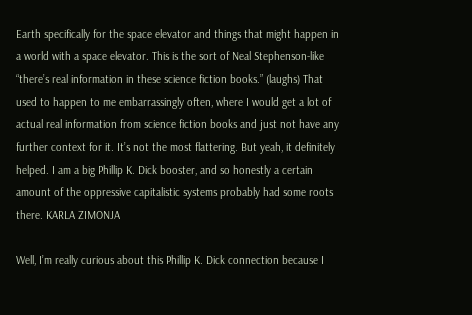Earth specifically for the space elevator and things that might happen in a world with a space elevator. This is the sort of Neal Stephenson-like “there’s real information in these science fiction books.” (laughs) That used to happen to me embarrassingly often, where I would get a lot of actual real information from science fiction books and just not have any further context for it. It’s not the most flattering. But yeah, it definitely helped. I am a big Phillip K. Dick booster, and so honestly a certain amount of the oppressive capitalistic systems probably had some roots there. KARLA ZIMONJA

Well, I’m really curious about this Phillip K. Dick connection because I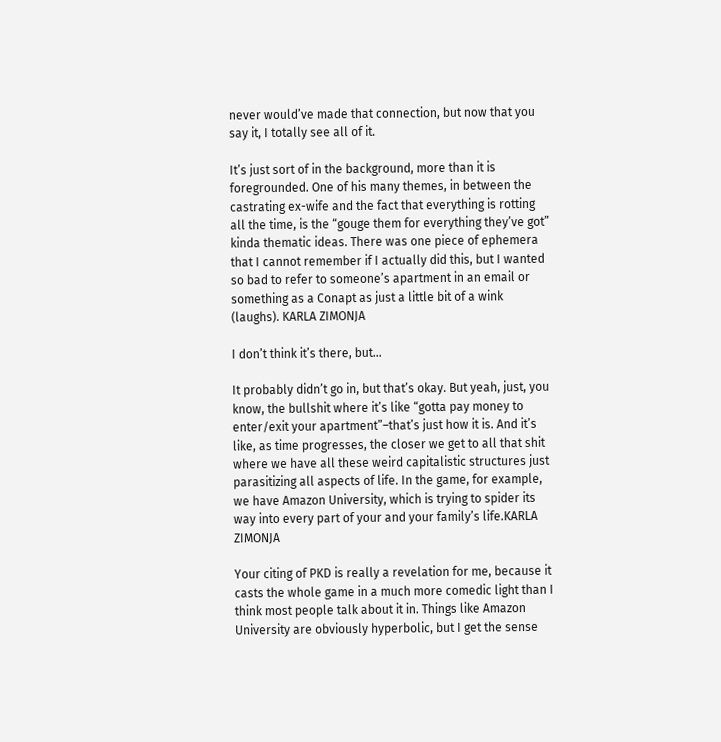never would’ve made that connection, but now that you say it, I totally see all of it.

It’s just sort of in the background, more than it is foregrounded. One of his many themes, in between the castrating ex-wife and the fact that everything is rotting all the time, is the “gouge them for everything they’ve got” kinda thematic ideas. There was one piece of ephemera that I cannot remember if I actually did this, but I wanted so bad to refer to someone’s apartment in an email or something as a Conapt as just a little bit of a wink (laughs). KARLA ZIMONJA

I don’t think it’s there, but…

It probably didn’t go in, but that’s okay. But yeah, just, you know, the bullshit where it’s like “gotta pay money to enter/exit your apartment”–that’s just how it is. And it’s like, as time progresses, the closer we get to all that shit where we have all these weird capitalistic structures just parasitizing all aspects of life. In the game, for example, we have Amazon University, which is trying to spider its way into every part of your and your family’s life.KARLA ZIMONJA

Your citing of PKD is really a revelation for me, because it casts the whole game in a much more comedic light than I think most people talk about it in. Things like Amazon University are obviously hyperbolic, but I get the sense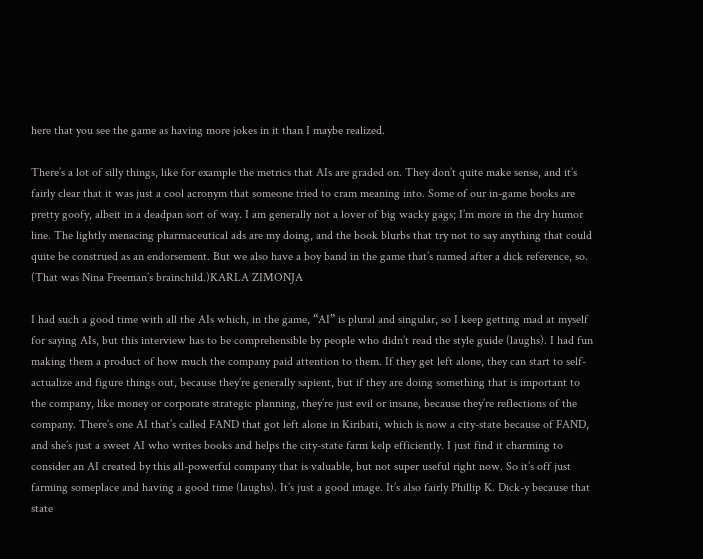here that you see the game as having more jokes in it than I maybe realized.

There’s a lot of silly things, like for example the metrics that AIs are graded on. They don’t quite make sense, and it’s fairly clear that it was just a cool acronym that someone tried to cram meaning into. Some of our in-game books are pretty goofy, albeit in a deadpan sort of way. I am generally not a lover of big wacky gags; I’m more in the dry humor line. The lightly menacing pharmaceutical ads are my doing, and the book blurbs that try not to say anything that could quite be construed as an endorsement. But we also have a boy band in the game that’s named after a dick reference, so. (That was Nina Freeman’s brainchild.)KARLA ZIMONJA

I had such a good time with all the AIs which, in the game, “AI” is plural and singular, so I keep getting mad at myself for saying AIs, but this interview has to be comprehensible by people who didn’t read the style guide (laughs). I had fun making them a product of how much the company paid attention to them. If they get left alone, they can start to self-actualize and figure things out, because they’re generally sapient, but if they are doing something that is important to the company, like money or corporate strategic planning, they’re just evil or insane, because they’re reflections of the company. There’s one AI that’s called FAND that got left alone in Kiribati, which is now a city-state because of FAND, and she’s just a sweet AI who writes books and helps the city-state farm kelp efficiently. I just find it charming to consider an AI created by this all-powerful company that is valuable, but not super useful right now. So it’s off just farming someplace and having a good time (laughs). It’s just a good image. It’s also fairly Phillip K. Dick-y because that state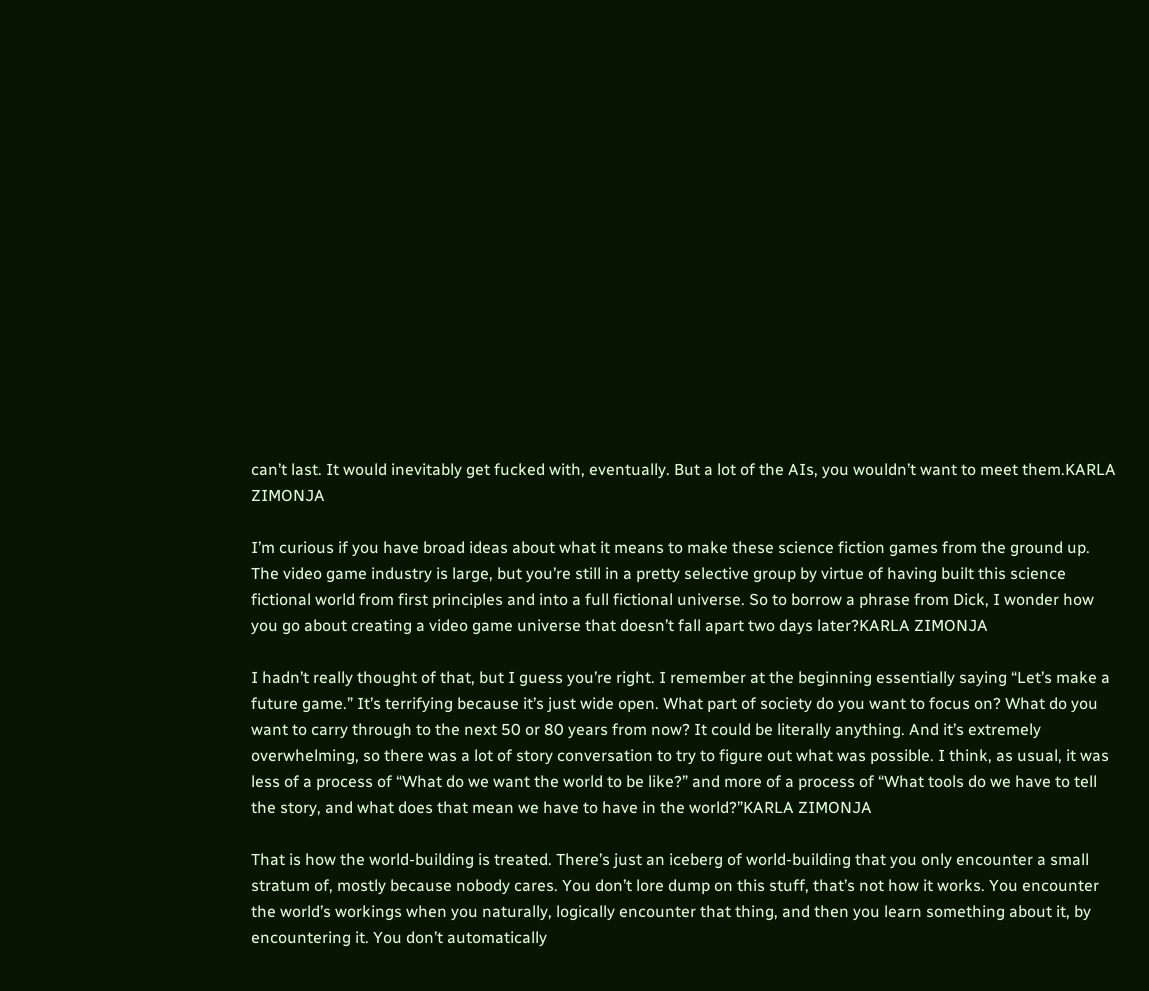can’t last. It would inevitably get fucked with, eventually. But a lot of the AIs, you wouldn’t want to meet them.KARLA ZIMONJA

I’m curious if you have broad ideas about what it means to make these science fiction games from the ground up. The video game industry is large, but you’re still in a pretty selective group by virtue of having built this science fictional world from first principles and into a full fictional universe. So to borrow a phrase from Dick, I wonder how you go about creating a video game universe that doesn’t fall apart two days later?KARLA ZIMONJA

I hadn’t really thought of that, but I guess you’re right. I remember at the beginning essentially saying “Let’s make a future game.” It’s terrifying because it’s just wide open. What part of society do you want to focus on? What do you want to carry through to the next 50 or 80 years from now? It could be literally anything. And it’s extremely overwhelming, so there was a lot of story conversation to try to figure out what was possible. I think, as usual, it was less of a process of “What do we want the world to be like?” and more of a process of “What tools do we have to tell the story, and what does that mean we have to have in the world?”KARLA ZIMONJA

That is how the world-building is treated. There’s just an iceberg of world-building that you only encounter a small stratum of, mostly because nobody cares. You don’t lore dump on this stuff, that’s not how it works. You encounter the world’s workings when you naturally, logically encounter that thing, and then you learn something about it, by encountering it. You don’t automatically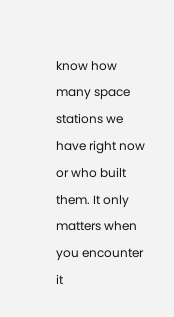know how many space stations we have right now or who built them. It only matters when you encounter it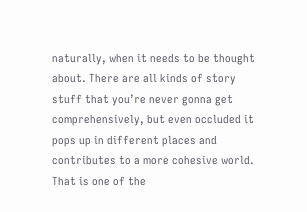naturally, when it needs to be thought about. There are all kinds of story stuff that you’re never gonna get comprehensively, but even occluded it pops up in different places and contributes to a more cohesive world. That is one of the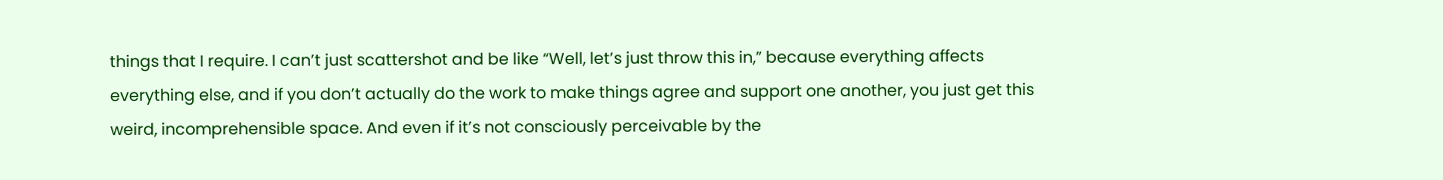things that I require. I can’t just scattershot and be like “Well, let’s just throw this in,” because everything affects everything else, and if you don’t actually do the work to make things agree and support one another, you just get this weird, incomprehensible space. And even if it’s not consciously perceivable by the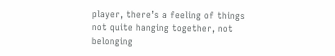player, there’s a feeling of things not quite hanging together, not belonging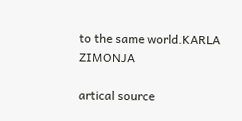to the same world.KARLA ZIMONJA

artical source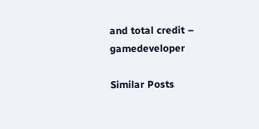and total credit – gamedeveloper

Similar Posts